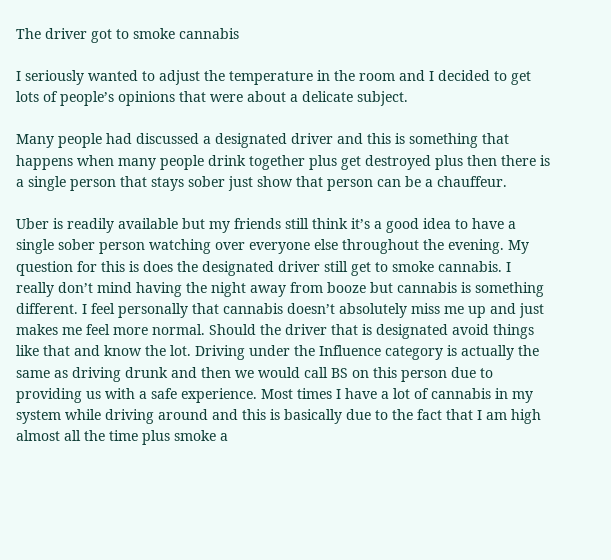The driver got to smoke cannabis

I seriously wanted to adjust the temperature in the room and I decided to get lots of people’s opinions that were about a delicate subject.

Many people had discussed a designated driver and this is something that happens when many people drink together plus get destroyed plus then there is a single person that stays sober just show that person can be a chauffeur.

Uber is readily available but my friends still think it’s a good idea to have a single sober person watching over everyone else throughout the evening. My question for this is does the designated driver still get to smoke cannabis. I really don’t mind having the night away from booze but cannabis is something different. I feel personally that cannabis doesn’t absolutely miss me up and just makes me feel more normal. Should the driver that is designated avoid things like that and know the lot. Driving under the Influence category is actually the same as driving drunk and then we would call BS on this person due to providing us with a safe experience. Most times I have a lot of cannabis in my system while driving around and this is basically due to the fact that I am high almost all the time plus smoke a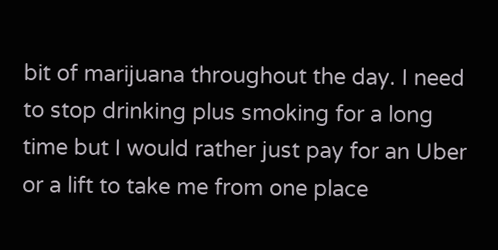bit of marijuana throughout the day. I need to stop drinking plus smoking for a long time but I would rather just pay for an Uber or a lift to take me from one place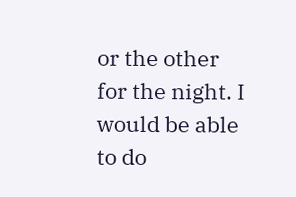or the other for the night. I would be able to do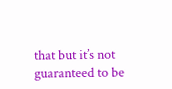that but it’s not guaranteed to be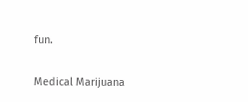fun.


Medical Marijuana